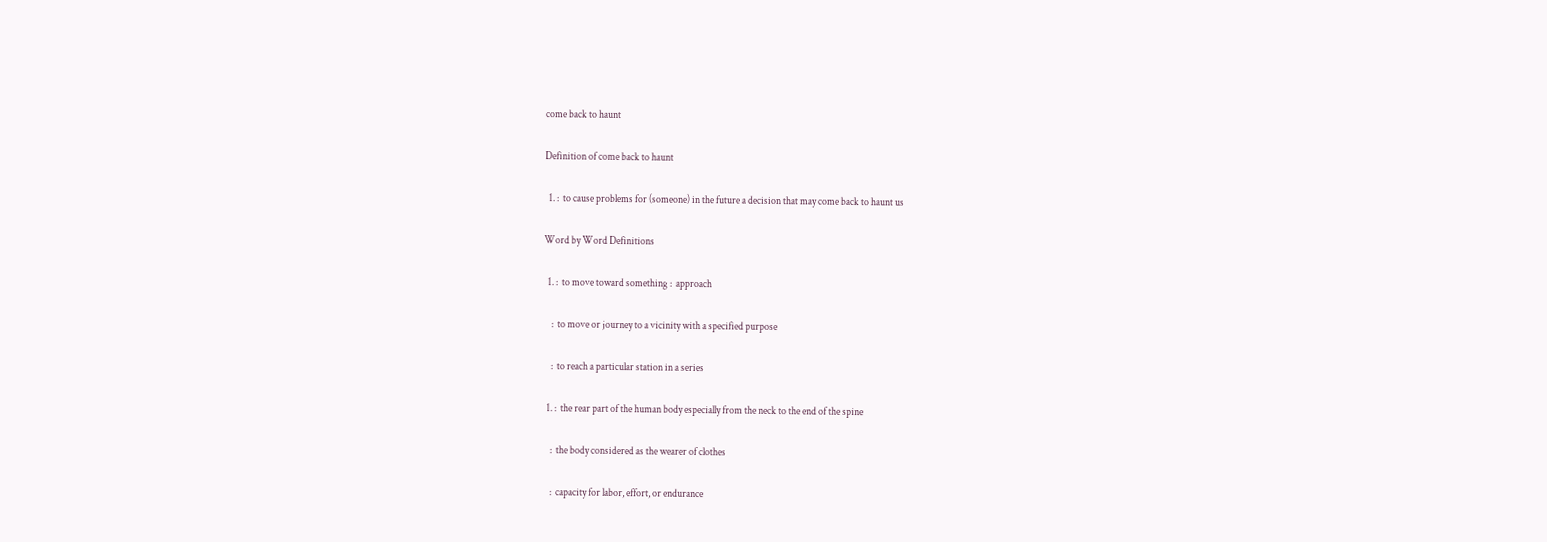come back to haunt

Definition of come back to haunt

  1. :  to cause problems for (someone) in the future a decision that may come back to haunt us

Word by Word Definitions

  1. :  to move toward something :  approach

    :  to move or journey to a vicinity with a specified purpose

    :  to reach a particular station in a series

  1. :  the rear part of the human body especially from the neck to the end of the spine

    :  the body considered as the wearer of clothes

    :  capacity for labor, effort, or endurance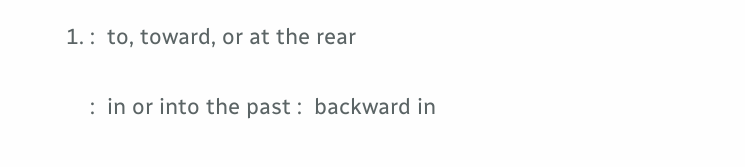1. :  to, toward, or at the rear

    :  in or into the past :  backward in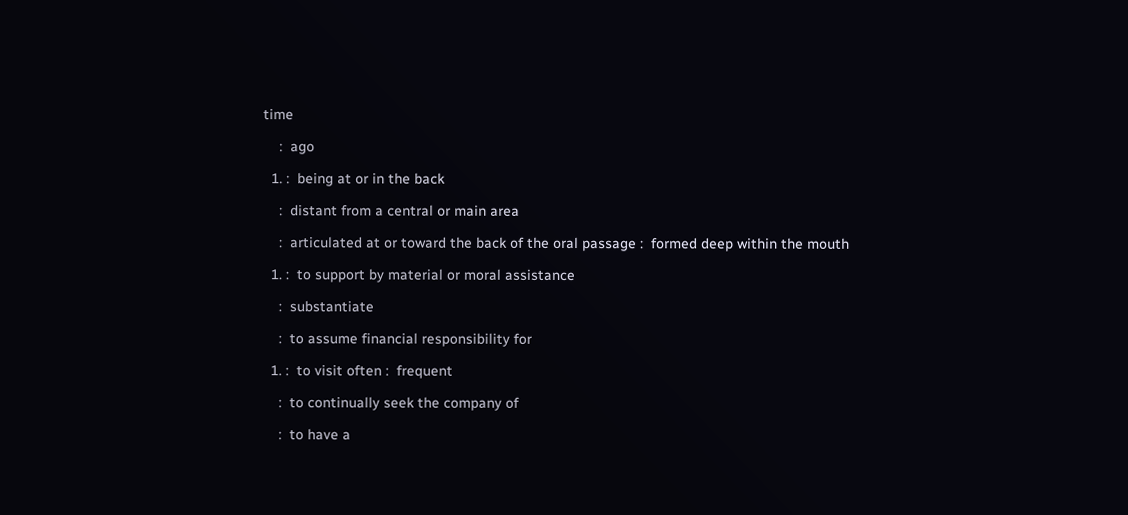time

    :  ago

  1. :  being at or in the back

    :  distant from a central or main area

    :  articulated at or toward the back of the oral passage :  formed deep within the mouth

  1. :  to support by material or moral assistance

    :  substantiate

    :  to assume financial responsibility for

  1. :  to visit often :  frequent

    :  to continually seek the company of

    :  to have a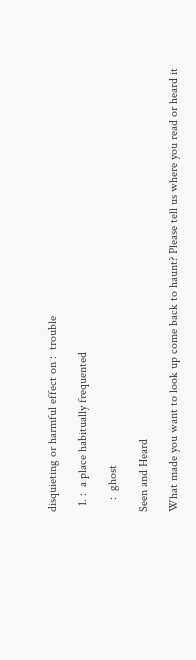disquieting or harmful effect on :  trouble

  1. :  a place habitually frequented

    :  ghost

Seen and Heard

What made you want to look up come back to haunt? Please tell us where you read or heard it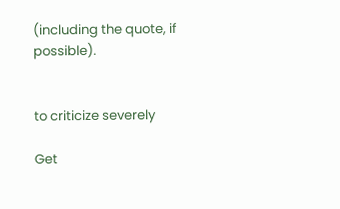(including the quote, if possible).


to criticize severely

Get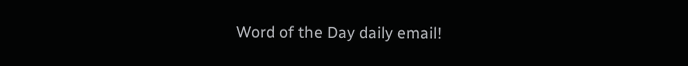Word of the Day daily email!